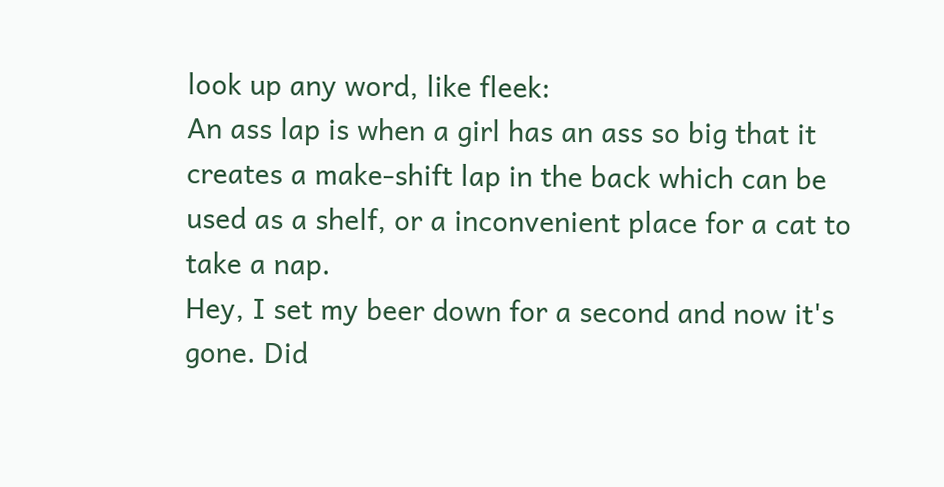look up any word, like fleek:
An ass lap is when a girl has an ass so big that it creates a make-shift lap in the back which can be used as a shelf, or a inconvenient place for a cat to take a nap.
Hey, I set my beer down for a second and now it's gone. Did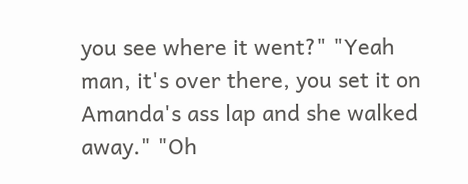you see where it went?" "Yeah man, it's over there, you set it on Amanda's ass lap and she walked away." "Oh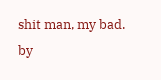shit man, my bad.
by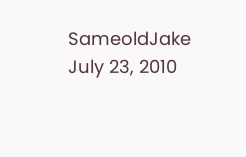SameoldJake July 23, 2010